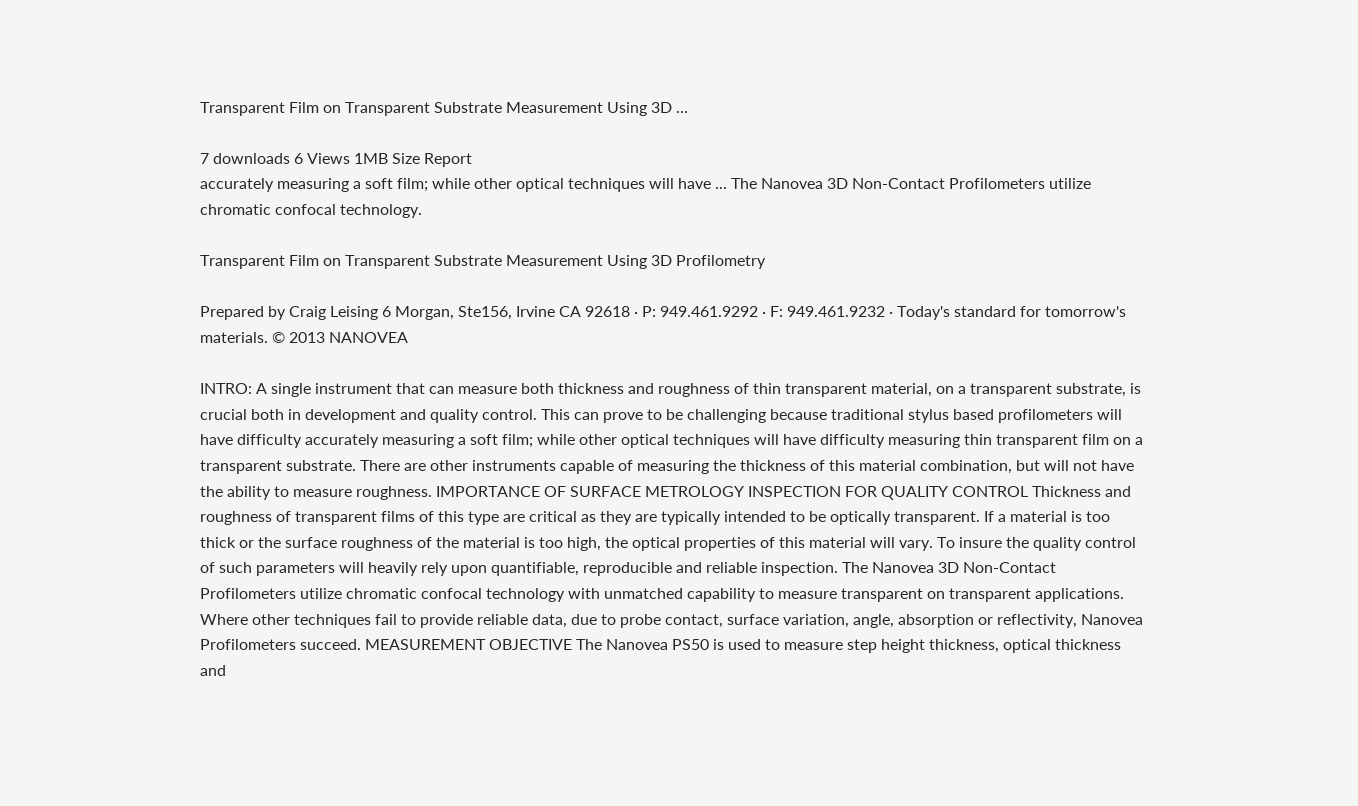Transparent Film on Transparent Substrate Measurement Using 3D ...

7 downloads 6 Views 1MB Size Report
accurately measuring a soft film; while other optical techniques will have ... The Nanovea 3D Non-Contact Profilometers utilize chromatic confocal technology.

Transparent Film on Transparent Substrate Measurement Using 3D Profilometry

Prepared by Craig Leising 6 Morgan, Ste156, Irvine CA 92618 · P: 949.461.9292 · F: 949.461.9232 · Today's standard for tomorrow's materials. © 2013 NANOVEA

INTRO: A single instrument that can measure both thickness and roughness of thin transparent material, on a transparent substrate, is crucial both in development and quality control. This can prove to be challenging because traditional stylus based profilometers will have difficulty accurately measuring a soft film; while other optical techniques will have difficulty measuring thin transparent film on a transparent substrate. There are other instruments capable of measuring the thickness of this material combination, but will not have the ability to measure roughness. IMPORTANCE OF SURFACE METROLOGY INSPECTION FOR QUALITY CONTROL Thickness and roughness of transparent films of this type are critical as they are typically intended to be optically transparent. If a material is too thick or the surface roughness of the material is too high, the optical properties of this material will vary. To insure the quality control of such parameters will heavily rely upon quantifiable, reproducible and reliable inspection. The Nanovea 3D Non-Contact Profilometers utilize chromatic confocal technology with unmatched capability to measure transparent on transparent applications. Where other techniques fail to provide reliable data, due to probe contact, surface variation, angle, absorption or reflectivity, Nanovea Profilometers succeed. MEASUREMENT OBJECTIVE The Nanovea PS50 is used to measure step height thickness, optical thickness and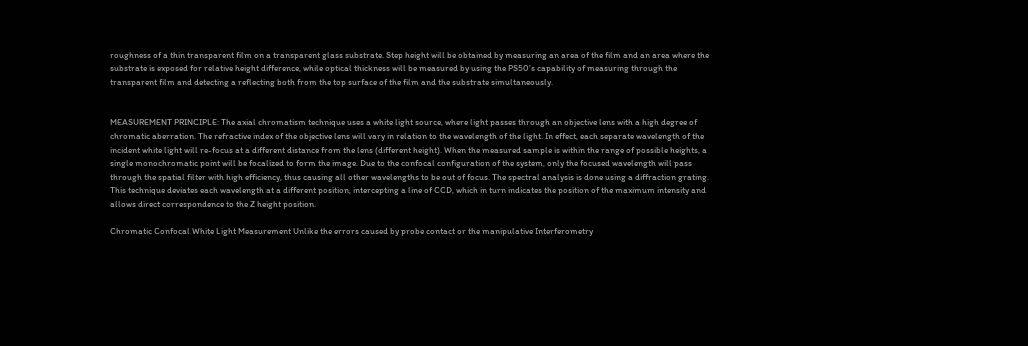roughness of a thin transparent film on a transparent glass substrate. Step height will be obtained by measuring an area of the film and an area where the substrate is exposed for relative height difference, while optical thickness will be measured by using the PS50’s capability of measuring through the transparent film and detecting a reflecting both from the top surface of the film and the substrate simultaneously.


MEASUREMENT PRINCIPLE: The axial chromatism technique uses a white light source, where light passes through an objective lens with a high degree of chromatic aberration. The refractive index of the objective lens will vary in relation to the wavelength of the light. In effect, each separate wavelength of the incident white light will re-focus at a different distance from the lens (different height). When the measured sample is within the range of possible heights, a single monochromatic point will be focalized to form the image. Due to the confocal configuration of the system, only the focused wavelength will pass through the spatial filter with high efficiency, thus causing all other wavelengths to be out of focus. The spectral analysis is done using a diffraction grating. This technique deviates each wavelength at a different position, intercepting a line of CCD, which in turn indicates the position of the maximum intensity and allows direct correspondence to the Z height position.

Chromatic Confocal White Light Measurement Unlike the errors caused by probe contact or the manipulative Interferometry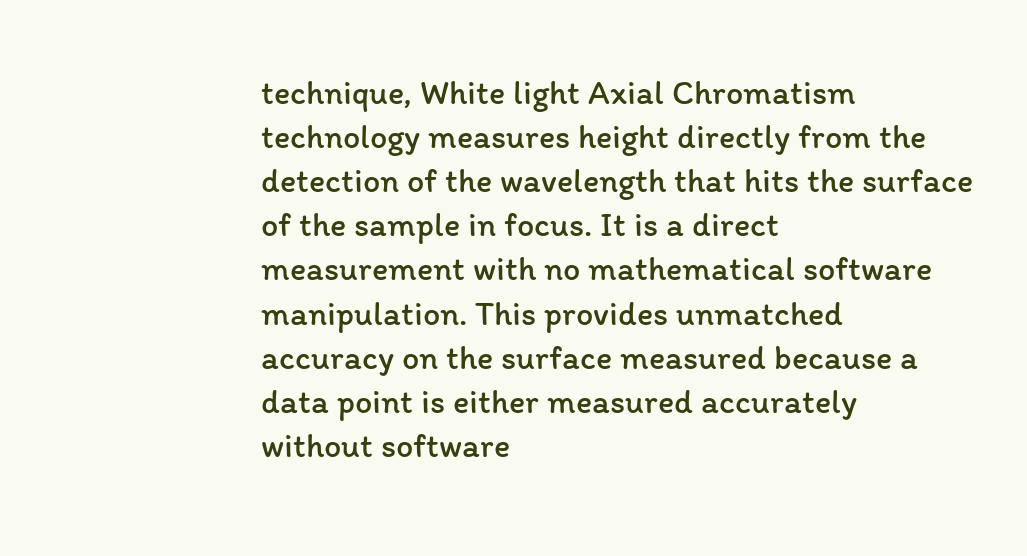technique, White light Axial Chromatism technology measures height directly from the detection of the wavelength that hits the surface of the sample in focus. It is a direct measurement with no mathematical software manipulation. This provides unmatched accuracy on the surface measured because a data point is either measured accurately without software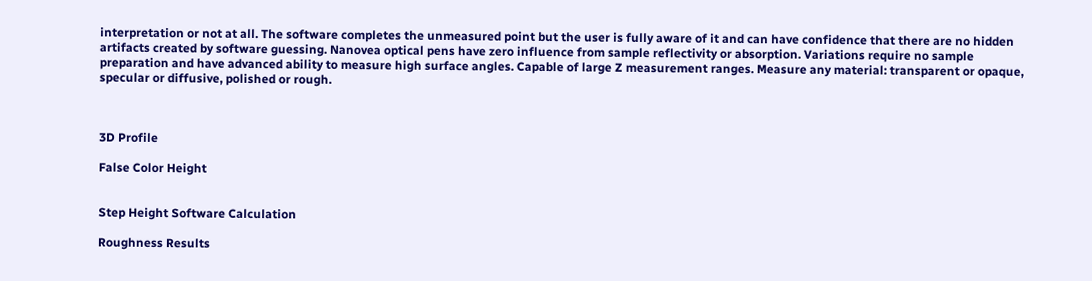interpretation or not at all. The software completes the unmeasured point but the user is fully aware of it and can have confidence that there are no hidden artifacts created by software guessing. Nanovea optical pens have zero influence from sample reflectivity or absorption. Variations require no sample preparation and have advanced ability to measure high surface angles. Capable of large Z measurement ranges. Measure any material: transparent or opaque, specular or diffusive, polished or rough.



3D Profile

False Color Height


Step Height Software Calculation

Roughness Results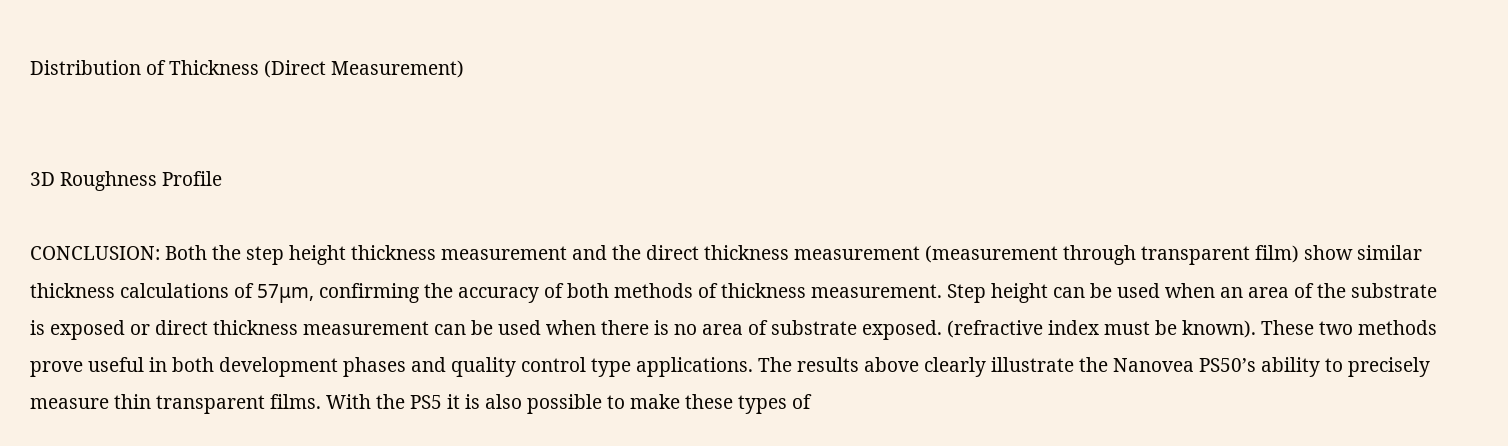Distribution of Thickness (Direct Measurement)


3D Roughness Profile

CONCLUSION: Both the step height thickness measurement and the direct thickness measurement (measurement through transparent film) show similar thickness calculations of 57μm, confirming the accuracy of both methods of thickness measurement. Step height can be used when an area of the substrate is exposed or direct thickness measurement can be used when there is no area of substrate exposed. (refractive index must be known). These two methods prove useful in both development phases and quality control type applications. The results above clearly illustrate the Nanovea PS50’s ability to precisely measure thin transparent films. With the PS5 it is also possible to make these types of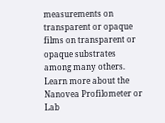measurements on transparent or opaque films on transparent or opaque substrates among many others. Learn more about the Nanovea Profilometer or Lab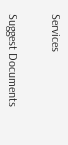Services


Suggest Documents